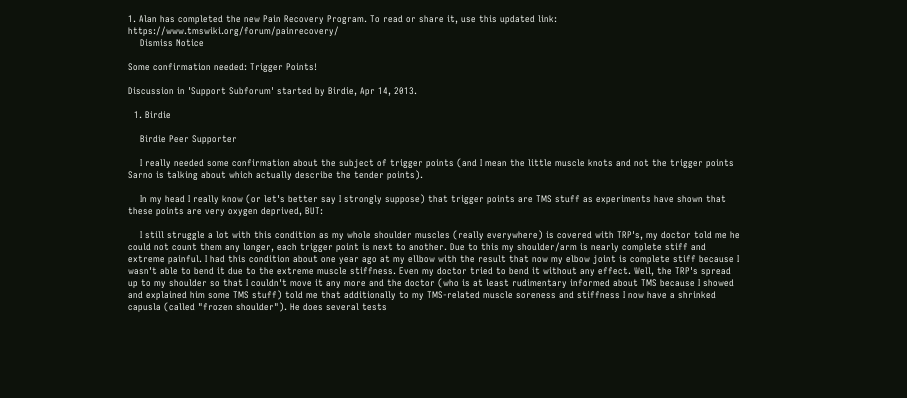1. Alan has completed the new Pain Recovery Program. To read or share it, use this updated link: https://www.tmswiki.org/forum/painrecovery/
    Dismiss Notice

Some confirmation needed: Trigger Points!

Discussion in 'Support Subforum' started by Birdie, Apr 14, 2013.

  1. Birdie

    Birdie Peer Supporter

    I really needed some confirmation about the subject of trigger points (and I mean the little muscle knots and not the trigger points Sarno is talking about which actually describe the tender points).

    In my head I really know (or let's better say I strongly suppose) that trigger points are TMS stuff as experiments have shown that these points are very oxygen deprived, BUT:

    I still struggle a lot with this condition as my whole shoulder muscles (really everywhere) is covered with TRP's, my doctor told me he could not count them any longer, each trigger point is next to another. Due to this my shoulder/arm is nearly complete stiff and extreme painful. I had this condition about one year ago at my ellbow with the result that now my elbow joint is complete stiff because I wasn't able to bend it due to the extreme muscle stiffness. Even my doctor tried to bend it without any effect. Well, the TRP's spread up to my shoulder so that I couldn't move it any more and the doctor (who is at least rudimentary informed about TMS because I showed and explained him some TMS stuff) told me that additionally to my TMS-related muscle soreness and stiffness I now have a shrinked capusla (called "frozen shoulder"). He does several tests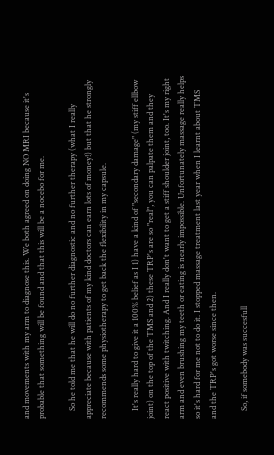and movements with my arm to diagnose this. We both agreed on doing NO MRI because it's probable that something will be found and that this will be a nocebo for me.

    So he told me that he will do no further diagnostic and no further therapy (what I really appreciate because with patients of my kind doctors can earn lots of money!) but that he strongly recommends some physiotherapy to get back the flexibility in my capsule.

    It's really hard to give it a 100% belief as I 1) have a kind of "secondary damage" (my stiff ellbow joint) on the top of the TMS and 2) these TRP's are so "real", you can palpate them and they react positive with twitching. And I really don't want to get a stiff shoulder joint, too. It's my right arm and even brushing my teeth or eating is nearly impossible. Unfortunately massage really helps so it's hard for me not to do it. I stopped massage treatment last year when I learnt about TMS and the TRP's got worse since then.

    So, if somebody was succesfull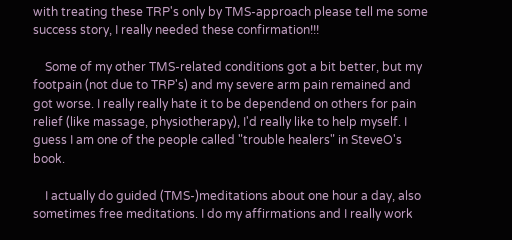with treating these TRP's only by TMS-approach please tell me some success story, I really needed these confirmation!!!

    Some of my other TMS-related conditions got a bit better, but my footpain (not due to TRP's) and my severe arm pain remained and got worse. I really really hate it to be dependend on others for pain relief (like massage, physiotherapy), I'd really like to help myself. I guess I am one of the people called "trouble healers" in SteveO's book.

    I actually do guided (TMS-)meditations about one hour a day, also sometimes free meditations. I do my affirmations and I really work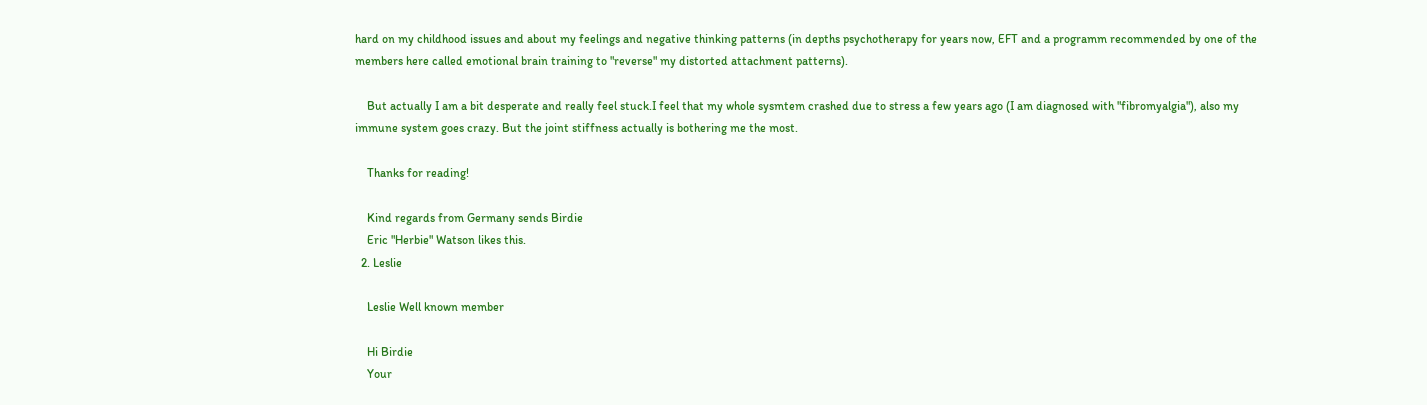hard on my childhood issues and about my feelings and negative thinking patterns (in depths psychotherapy for years now, EFT and a programm recommended by one of the members here called emotional brain training to "reverse" my distorted attachment patterns).

    But actually I am a bit desperate and really feel stuck.I feel that my whole sysmtem crashed due to stress a few years ago (I am diagnosed with "fibromyalgia"), also my immune system goes crazy. But the joint stiffness actually is bothering me the most.

    Thanks for reading!

    Kind regards from Germany sends Birdie
    Eric "Herbie" Watson likes this.
  2. Leslie

    Leslie Well known member

    Hi Birdie
    Your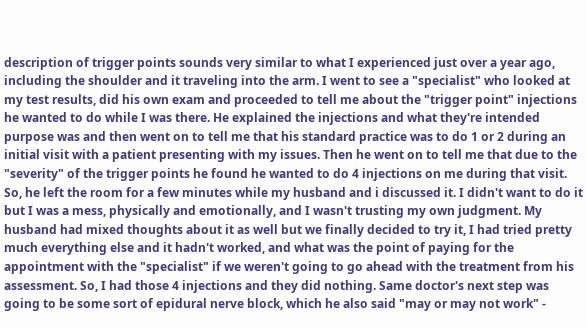description of trigger points sounds very similar to what I experienced just over a year ago, including the shoulder and it traveling into the arm. I went to see a "specialist" who looked at my test results, did his own exam and proceeded to tell me about the "trigger point" injections he wanted to do while I was there. He explained the injections and what they're intended purpose was and then went on to tell me that his standard practice was to do 1 or 2 during an initial visit with a patient presenting with my issues. Then he went on to tell me that due to the "severity" of the trigger points he found he wanted to do 4 injections on me during that visit. So, he left the room for a few minutes while my husband and i discussed it. I didn't want to do it but I was a mess, physically and emotionally, and I wasn't trusting my own judgment. My husband had mixed thoughts about it as well but we finally decided to try it, I had tried pretty much everything else and it hadn't worked, and what was the point of paying for the appointment with the "specialist" if we weren't going to go ahead with the treatment from his assessment. So, I had those 4 injections and they did nothing. Same doctor's next step was going to be some sort of epidural nerve block, which he also said "may or may not work" -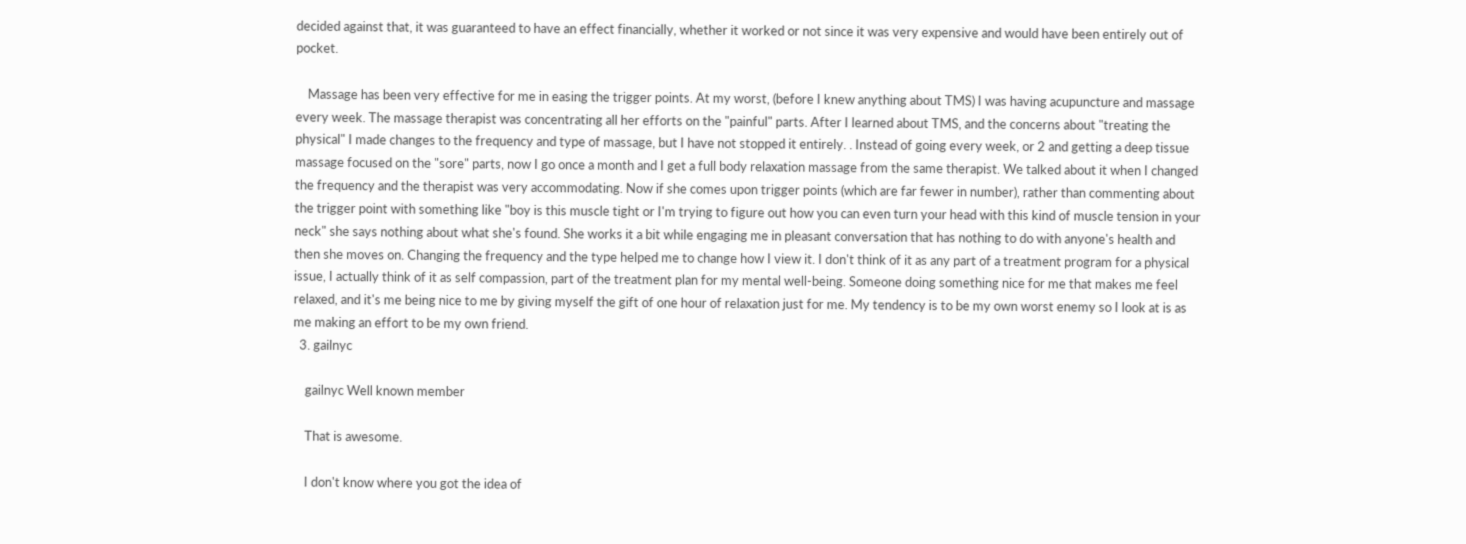decided against that, it was guaranteed to have an effect financially, whether it worked or not since it was very expensive and would have been entirely out of pocket.

    Massage has been very effective for me in easing the trigger points. At my worst, (before I knew anything about TMS) I was having acupuncture and massage every week. The massage therapist was concentrating all her efforts on the "painful" parts. After I learned about TMS, and the concerns about "treating the physical" I made changes to the frequency and type of massage, but I have not stopped it entirely. . Instead of going every week, or 2 and getting a deep tissue massage focused on the "sore" parts, now I go once a month and I get a full body relaxation massage from the same therapist. We talked about it when I changed the frequency and the therapist was very accommodating. Now if she comes upon trigger points (which are far fewer in number), rather than commenting about the trigger point with something like "boy is this muscle tight or I'm trying to figure out how you can even turn your head with this kind of muscle tension in your neck" she says nothing about what she's found. She works it a bit while engaging me in pleasant conversation that has nothing to do with anyone's health and then she moves on. Changing the frequency and the type helped me to change how I view it. I don't think of it as any part of a treatment program for a physical issue, I actually think of it as self compassion, part of the treatment plan for my mental well-being. Someone doing something nice for me that makes me feel relaxed, and it's me being nice to me by giving myself the gift of one hour of relaxation just for me. My tendency is to be my own worst enemy so I look at is as me making an effort to be my own friend.
  3. gailnyc

    gailnyc Well known member

    That is awesome.

    I don't know where you got the idea of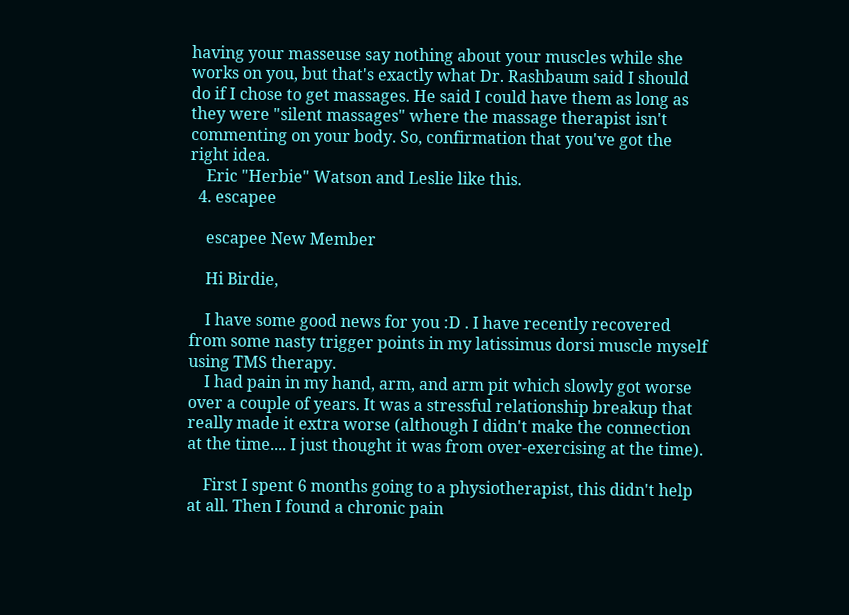having your masseuse say nothing about your muscles while she works on you, but that's exactly what Dr. Rashbaum said I should do if I chose to get massages. He said I could have them as long as they were "silent massages" where the massage therapist isn't commenting on your body. So, confirmation that you've got the right idea.
    Eric "Herbie" Watson and Leslie like this.
  4. escapee

    escapee New Member

    Hi Birdie,

    I have some good news for you :D . I have recently recovered from some nasty trigger points in my latissimus dorsi muscle myself using TMS therapy.
    I had pain in my hand, arm, and arm pit which slowly got worse over a couple of years. It was a stressful relationship breakup that really made it extra worse (although I didn't make the connection at the time.... I just thought it was from over-exercising at the time).

    First I spent 6 months going to a physiotherapist, this didn't help at all. Then I found a chronic pain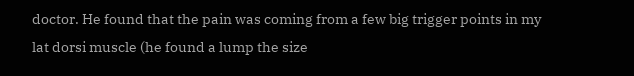doctor. He found that the pain was coming from a few big trigger points in my lat dorsi muscle (he found a lump the size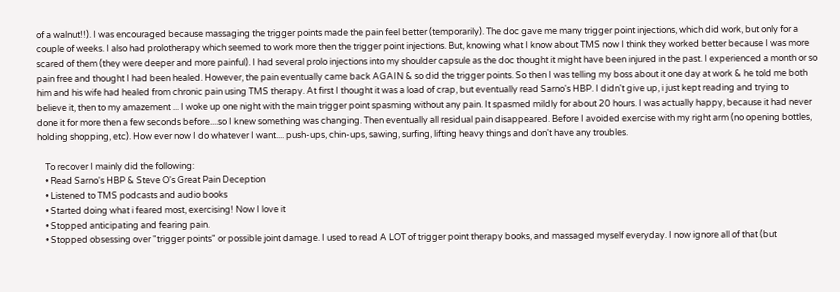of a walnut!!). I was encouraged because massaging the trigger points made the pain feel better (temporarily). The doc gave me many trigger point injections, which did work, but only for a couple of weeks. I also had prolotherapy which seemed to work more then the trigger point injections. But, knowing what I know about TMS now I think they worked better because I was more scared of them (they were deeper and more painful). I had several prolo injections into my shoulder capsule as the doc thought it might have been injured in the past. I experienced a month or so pain free and thought I had been healed. However, the pain eventually came back AGAIN & so did the trigger points. So then I was telling my boss about it one day at work & he told me both him and his wife had healed from chronic pain using TMS therapy. At first I thought it was a load of crap, but eventually read Sarno's HBP. I didn't give up, i just kept reading and trying to believe it, then to my amazement ... I woke up one night with the main trigger point spasming without any pain. It spasmed mildly for about 20 hours. I was actually happy, because it had never done it for more then a few seconds before....so I knew something was changing. Then eventually all residual pain disappeared. Before I avoided exercise with my right arm (no opening bottles, holding shopping, etc). How ever now I do whatever I want.... push-ups, chin-ups, sawing, surfing, lifting heavy things and don't have any troubles.

    To recover I mainly did the following:
    • Read Sarno's HBP & Steve O's Great Pain Deception
    • Listened to TMS podcasts and audio books
    • Started doing what i feared most, exercising! Now I love it
    • Stopped anticipating and fearing pain.
    • Stopped obsessing over "trigger points" or possible joint damage. I used to read A LOT of trigger point therapy books, and massaged myself everyday. I now ignore all of that (but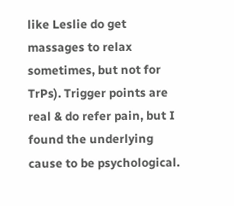like Leslie do get massages to relax sometimes, but not for TrPs). Trigger points are real & do refer pain, but I found the underlying cause to be psychological.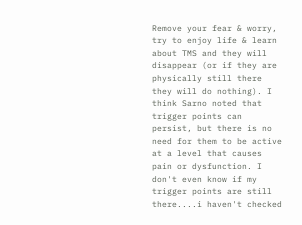Remove your fear & worry, try to enjoy life & learn about TMS and they will disappear (or if they are physically still there they will do nothing). I think Sarno noted that trigger points can persist, but there is no need for them to be active at a level that causes pain or dysfunction. I don't even know if my trigger points are still there....i haven't checked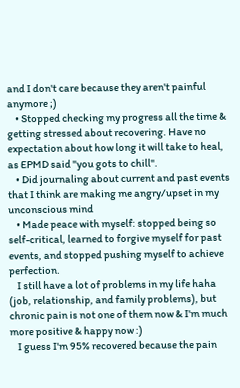and I don't care because they aren't painful anymore ;)
    • Stopped checking my progress all the time & getting stressed about recovering. Have no expectation about how long it will take to heal, as EPMD said "you gots to chill".
    • Did journaling about current and past events that I think are making me angry/upset in my unconscious mind
    • Made peace with myself: stopped being so self-critical, learned to forgive myself for past events, and stopped pushing myself to achieve perfection.
    I still have a lot of problems in my life haha (job, relationship, and family problems), but chronic pain is not one of them now & I'm much more positive & happy now :)
    I guess I'm 95% recovered because the pain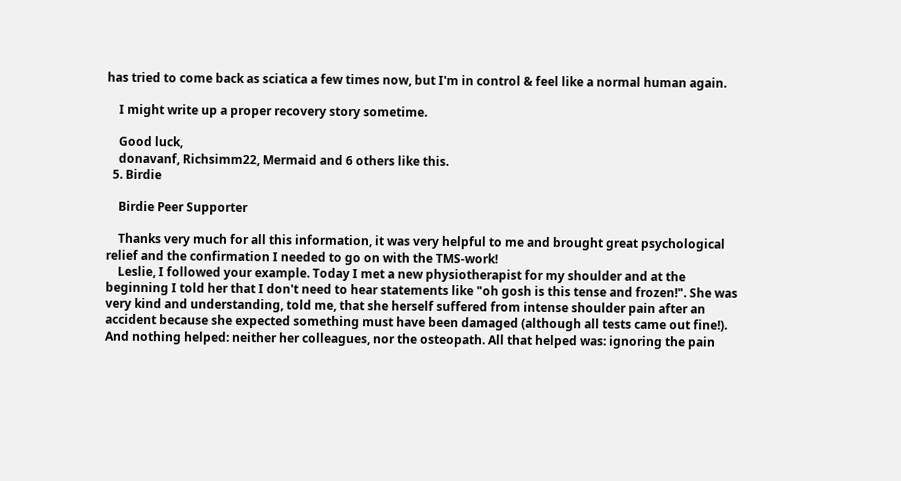has tried to come back as sciatica a few times now, but I'm in control & feel like a normal human again.

    I might write up a proper recovery story sometime.

    Good luck,
    donavanf, Richsimm22, Mermaid and 6 others like this.
  5. Birdie

    Birdie Peer Supporter

    Thanks very much for all this information, it was very helpful to me and brought great psychological relief and the confirmation I needed to go on with the TMS-work!
    Leslie, I followed your example. Today I met a new physiotherapist for my shoulder and at the beginning I told her that I don't need to hear statements like "oh gosh is this tense and frozen!". She was very kind and understanding, told me, that she herself suffered from intense shoulder pain after an accident because she expected something must have been damaged (although all tests came out fine!). And nothing helped: neither her colleagues, nor the osteopath. All that helped was: ignoring the pain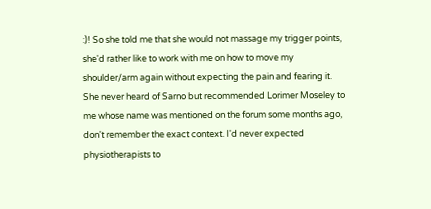:)! So she told me that she would not massage my trigger points, she'd rather like to work with me on how to move my shoulder/arm again without expecting the pain and fearing it. She never heard of Sarno but recommended Lorimer Moseley to me whose name was mentioned on the forum some months ago, don't remember the exact context. I'd never expected physiotherapists to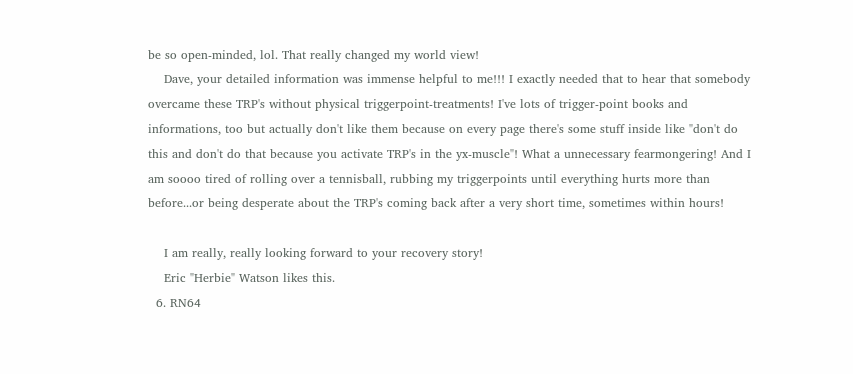be so open-minded, lol. That really changed my world view!
    Dave, your detailed information was immense helpful to me!!! I exactly needed that to hear that somebody overcame these TRP's without physical triggerpoint-treatments! I've lots of trigger-point books and informations, too but actually don't like them because on every page there's some stuff inside like "don't do this and don't do that because you activate TRP's in the yx-muscle"! What a unnecessary fearmongering! And I am soooo tired of rolling over a tennisball, rubbing my triggerpoints until everything hurts more than before...or being desperate about the TRP's coming back after a very short time, sometimes within hours!

    I am really, really looking forward to your recovery story!
    Eric "Herbie" Watson likes this.
  6. RN64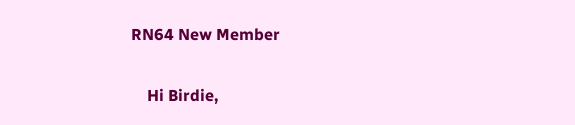RN64 New Member

    Hi Birdie,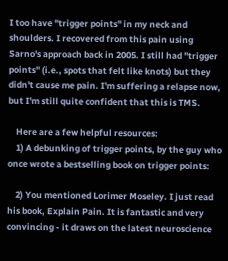I too have "trigger points" in my neck and shoulders. I recovered from this pain using Sarno's approach back in 2005. I still had "trigger points" (i.e., spots that felt like knots) but they didn't cause me pain. I'm suffering a relapse now, but I'm still quite confident that this is TMS.

    Here are a few helpful resources:
    1) A debunking of trigger points, by the guy who once wrote a bestselling book on trigger points:

    2) You mentioned Lorimer Moseley. I just read his book, Explain Pain. It is fantastic and very convincing - it draws on the latest neuroscience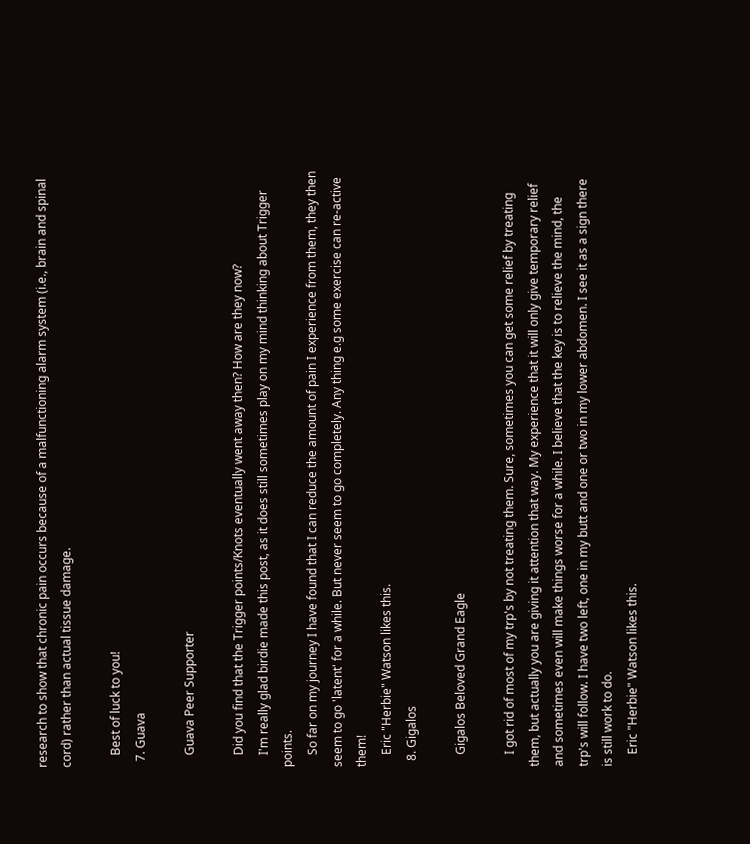research to show that chronic pain occurs because of a malfunctioning alarm system (i.e., brain and spinal cord) rather than actual tissue damage.

    Best of luck to you!
  7. Guava

    Guava Peer Supporter

    Did you find that the Trigger points/Knots eventually went away then? How are they now?
    I'm really glad birdie made this post, as it does still sometimes play on my mind thinking about Trigger points.
    So far on my journey I have found that I can reduce the amount of pain I experience from them, they then seem to go 'latent' for a while. But never seem to go completely. Any thing e.g some exercise can re-active them!
    Eric "Herbie" Watson likes this.
  8. Gigalos

    Gigalos Beloved Grand Eagle

    I got rid of most of my trp's by not treating them. Sure, sometimes you can get some relief by treating them, but actually you are giving it attention that way. My experience that it will only give temporary relief and sometimes even will make things worse for a while. I believe that the key is to relieve the mind, the trp's will follow. I have two left, one in my butt and one or two in my lower abdomen. I see it as a sign there is still work to do.
    Eric "Herbie" Watson likes this.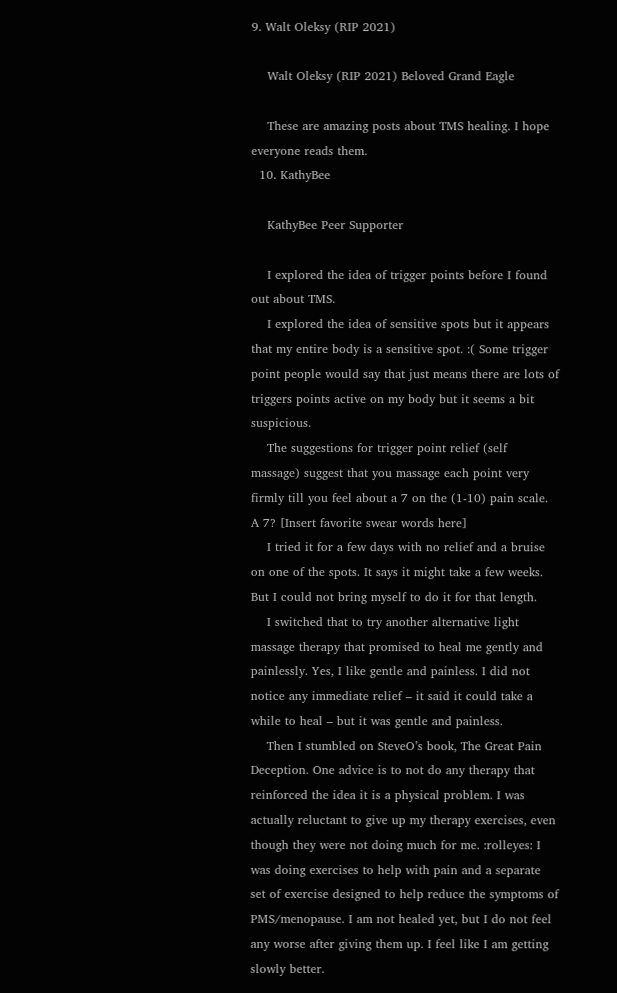9. Walt Oleksy (RIP 2021)

    Walt Oleksy (RIP 2021) Beloved Grand Eagle

    These are amazing posts about TMS healing. I hope everyone reads them.
  10. KathyBee

    KathyBee Peer Supporter

    I explored the idea of trigger points before I found out about TMS.
    I explored the idea of sensitive spots but it appears that my entire body is a sensitive spot. :( Some trigger point people would say that just means there are lots of triggers points active on my body but it seems a bit suspicious.
    The suggestions for trigger point relief (self massage) suggest that you massage each point very firmly till you feel about a 7 on the (1-10) pain scale. A 7? [Insert favorite swear words here]
    I tried it for a few days with no relief and a bruise on one of the spots. It says it might take a few weeks. But I could not bring myself to do it for that length.
    I switched that to try another alternative light massage therapy that promised to heal me gently and painlessly. Yes, I like gentle and painless. I did not notice any immediate relief – it said it could take a while to heal – but it was gentle and painless.
    Then I stumbled on SteveO’s book, The Great Pain Deception. One advice is to not do any therapy that reinforced the idea it is a physical problem. I was actually reluctant to give up my therapy exercises, even though they were not doing much for me. :rolleyes: I was doing exercises to help with pain and a separate set of exercise designed to help reduce the symptoms of PMS/menopause. I am not healed yet, but I do not feel any worse after giving them up. I feel like I am getting slowly better.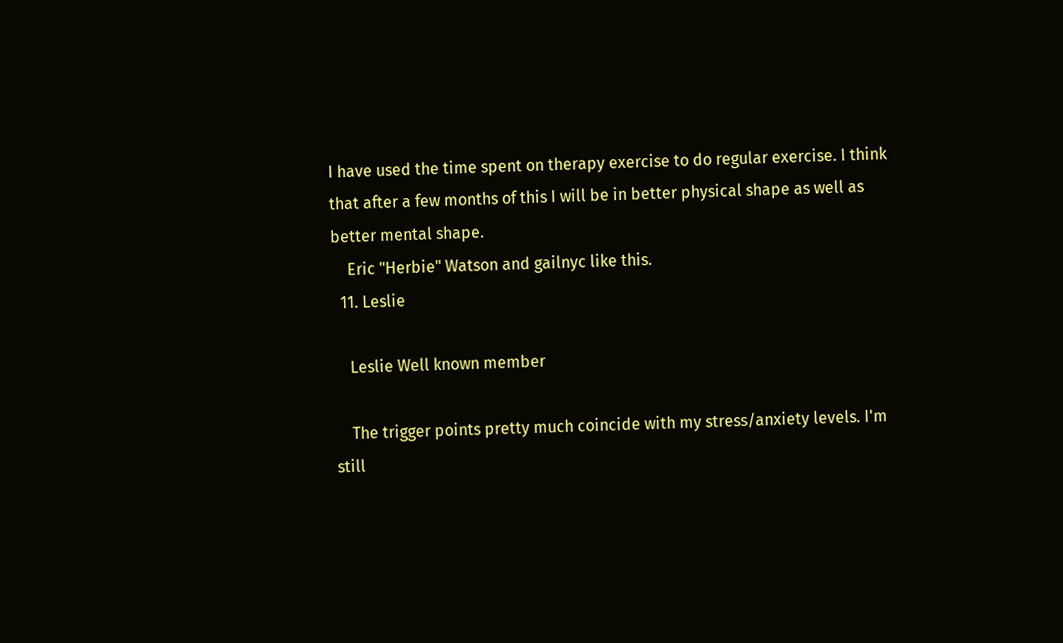I have used the time spent on therapy exercise to do regular exercise. I think that after a few months of this I will be in better physical shape as well as better mental shape.
    Eric "Herbie" Watson and gailnyc like this.
  11. Leslie

    Leslie Well known member

    The trigger points pretty much coincide with my stress/anxiety levels. I'm still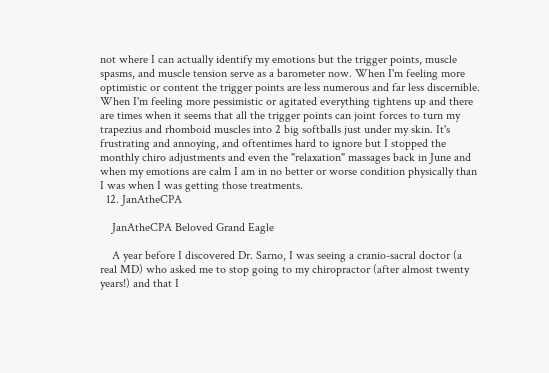not where I can actually identify my emotions but the trigger points, muscle spasms, and muscle tension serve as a barometer now. When I'm feeling more optimistic or content the trigger points are less numerous and far less discernible. When I'm feeling more pessimistic or agitated everything tightens up and there are times when it seems that all the trigger points can joint forces to turn my trapezius and rhomboid muscles into 2 big softballs just under my skin. It's frustrating and annoying, and oftentimes hard to ignore but I stopped the monthly chiro adjustments and even the "relaxation" massages back in June and when my emotions are calm I am in no better or worse condition physically than I was when I was getting those treatments.
  12. JanAtheCPA

    JanAtheCPA Beloved Grand Eagle

    A year before I discovered Dr. Sarno, I was seeing a cranio-sacral doctor (a real MD) who asked me to stop going to my chiropractor (after almost twenty years!) and that I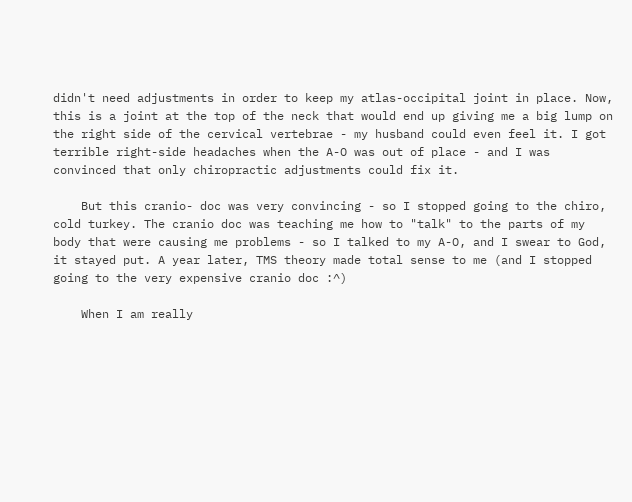didn't need adjustments in order to keep my atlas-occipital joint in place. Now, this is a joint at the top of the neck that would end up giving me a big lump on the right side of the cervical vertebrae - my husband could even feel it. I got terrible right-side headaches when the A-O was out of place - and I was convinced that only chiropractic adjustments could fix it.

    But this cranio- doc was very convincing - so I stopped going to the chiro, cold turkey. The cranio doc was teaching me how to "talk" to the parts of my body that were causing me problems - so I talked to my A-O, and I swear to God, it stayed put. A year later, TMS theory made total sense to me (and I stopped going to the very expensive cranio doc :^)

    When I am really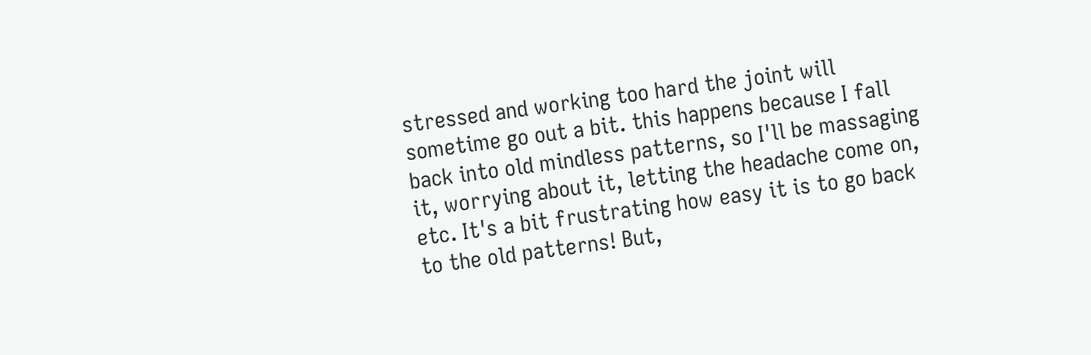stressed and working too hard the joint will sometime go out a bit. this happens because I fall back into old mindless patterns, so I'll be massaging it, worrying about it, letting the headache come on, etc. It's a bit frustrating how easy it is to go back to the old patterns! But,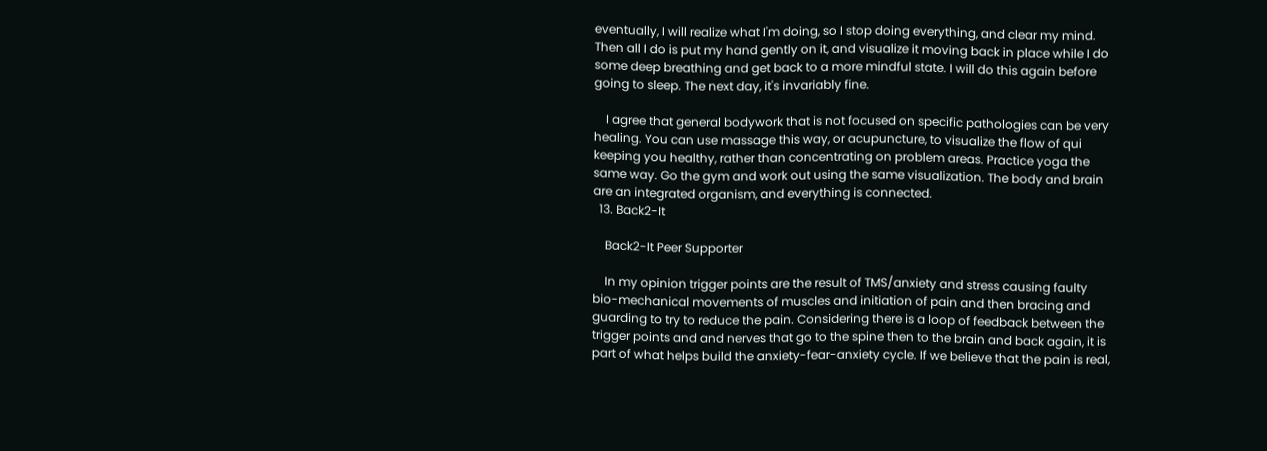eventually, I will realize what I'm doing, so I stop doing everything, and clear my mind. Then all I do is put my hand gently on it, and visualize it moving back in place while I do some deep breathing and get back to a more mindful state. I will do this again before going to sleep. The next day, it's invariably fine.

    I agree that general bodywork that is not focused on specific pathologies can be very healing. You can use massage this way, or acupuncture, to visualize the flow of qui keeping you healthy, rather than concentrating on problem areas. Practice yoga the same way. Go the gym and work out using the same visualization. The body and brain are an integrated organism, and everything is connected.
  13. Back2-It

    Back2-It Peer Supporter

    In my opinion trigger points are the result of TMS/anxiety and stress causing faulty bio-mechanical movements of muscles and initiation of pain and then bracing and guarding to try to reduce the pain. Considering there is a loop of feedback between the trigger points and and nerves that go to the spine then to the brain and back again, it is part of what helps build the anxiety-fear-anxiety cycle. If we believe that the pain is real,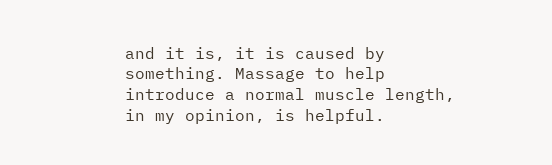and it is, it is caused by something. Massage to help introduce a normal muscle length, in my opinion, is helpful.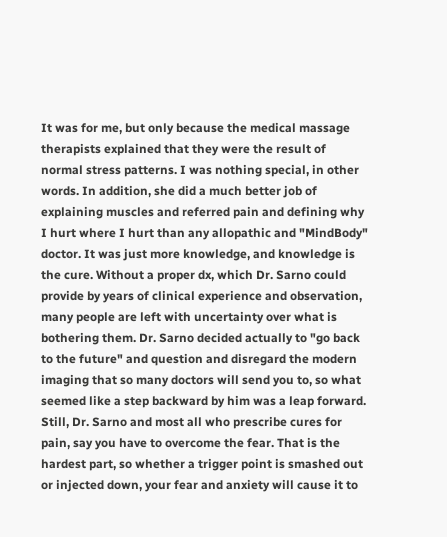It was for me, but only because the medical massage therapists explained that they were the result of normal stress patterns. I was nothing special, in other words. In addition, she did a much better job of explaining muscles and referred pain and defining why I hurt where I hurt than any allopathic and "MindBody" doctor. It was just more knowledge, and knowledge is the cure. Without a proper dx, which Dr. Sarno could provide by years of clinical experience and observation, many people are left with uncertainty over what is bothering them. Dr. Sarno decided actually to "go back to the future" and question and disregard the modern imaging that so many doctors will send you to, so what seemed like a step backward by him was a leap forward. Still, Dr. Sarno and most all who prescribe cures for pain, say you have to overcome the fear. That is the hardest part, so whether a trigger point is smashed out or injected down, your fear and anxiety will cause it to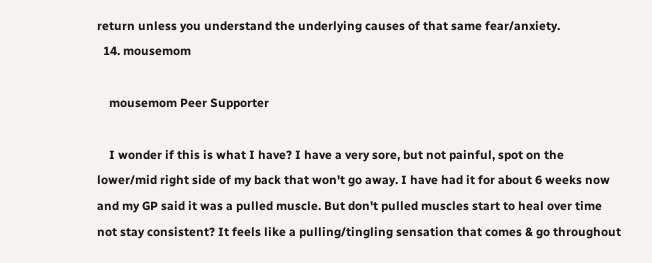return unless you understand the underlying causes of that same fear/anxiety.
  14. mousemom

    mousemom Peer Supporter

    I wonder if this is what I have? I have a very sore, but not painful, spot on the lower/mid right side of my back that won't go away. I have had it for about 6 weeks now and my GP said it was a pulled muscle. But don't pulled muscles start to heal over time not stay consistent? It feels like a pulling/tingling sensation that comes & go throughout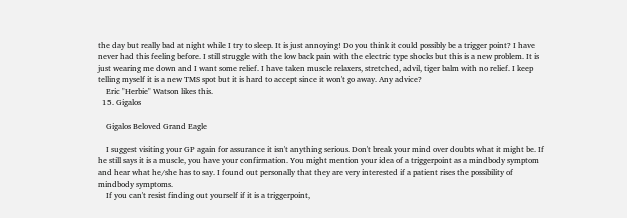the day but really bad at night while I try to sleep. It is just annoying! Do you think it could possibly be a trigger point? I have never had this feeling before. I still struggle with the low back pain with the electric type shocks but this is a new problem. It is just wearing me down and I want some relief. I have taken muscle relaxers, stretched, advil, tiger balm with no relief. I keep telling myself it is a new TMS spot but it is hard to accept since it won't go away. Any advice?
    Eric "Herbie" Watson likes this.
  15. Gigalos

    Gigalos Beloved Grand Eagle

    I suggest visiting your GP again for assurance it isn't anything serious. Don't break your mind over doubts what it might be. If he still says it is a muscle, you have your confirmation. You might mention your idea of a triggerpoint as a mindbody symptom and hear what he/she has to say. I found out personally that they are very interested if a patient rises the possibility of mindbody symptoms.
    If you can't resist finding out yourself if it is a triggerpoint,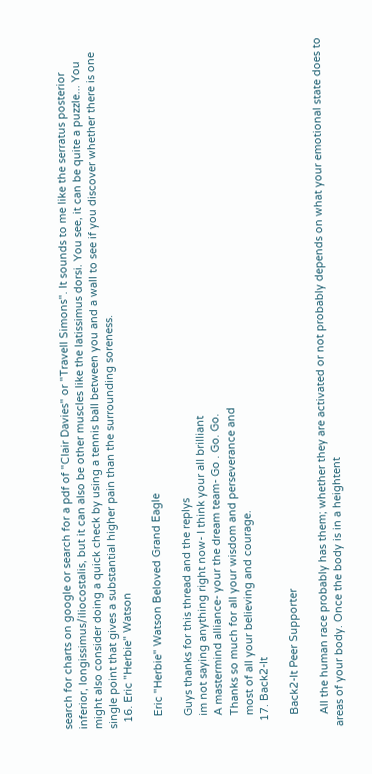search for charts on google or search for a pdf of "Clair Davies" or "Travell Simons". It sounds to me like the serratus posterior inferior, longissimus/iliocostalis, but it can also be other muscles like the latissimus dorsi. You see, it can be quite a puzzle... You might also consider doing a quick check by using a tennis ball between you and a wall to see if you discover whether there is one single point that gives a substantial higher pain than the surrounding soreness.
  16. Eric "Herbie" Watson

    Eric "Herbie" Watson Beloved Grand Eagle

    Guys thanks for this thread and the replys
    im not saying anything right now- I think your all brilliant
    A mastermind alliance- your the dream team- Go . Go. Go.
    Thanks so much for all your wisdom and perseverance and
    most of all your believing and courage.
  17. Back2-It

    Back2-It Peer Supporter

    All the human race probably has them; whether they are activated or not probably depends on what your emotional state does to areas of your body. Once the body is in a heightent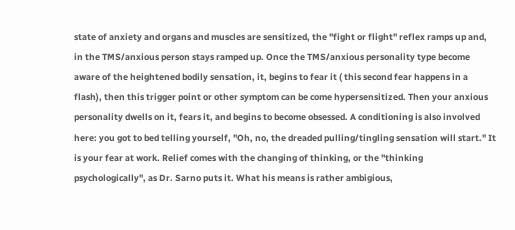state of anxiety and organs and muscles are sensitized, the "fight or flight" reflex ramps up and, in the TMS/anxious person stays ramped up. Once the TMS/anxious personality type become aware of the heightened bodily sensation, it, begins to fear it ( this second fear happens in a flash), then this trigger point or other symptom can be come hypersensitized. Then your anxious personality dwells on it, fears it, and begins to become obsessed. A conditioning is also involved here: you got to bed telling yourself, "Oh, no, the dreaded pulling/tingling sensation will start." It is your fear at work. Relief comes with the changing of thinking, or the "thinking psychologically", as Dr. Sarno puts it. What his means is rather ambigious,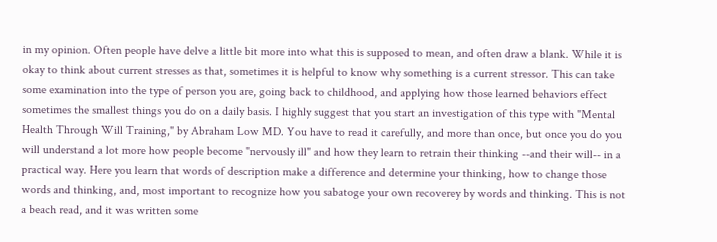in my opinion. Often people have delve a little bit more into what this is supposed to mean, and often draw a blank. While it is okay to think about current stresses as that, sometimes it is helpful to know why something is a current stressor. This can take some examination into the type of person you are, going back to childhood, and applying how those learned behaviors effect sometimes the smallest things you do on a daily basis. I highly suggest that you start an investigation of this type with "Mental Health Through Will Training," by Abraham Low MD. You have to read it carefully, and more than once, but once you do you will understand a lot more how people become "nervously ill" and how they learn to retrain their thinking --and their will-- in a practical way. Here you learn that words of description make a difference and determine your thinking, how to change those words and thinking, and, most important to recognize how you sabatoge your own recoverey by words and thinking. This is not a beach read, and it was written some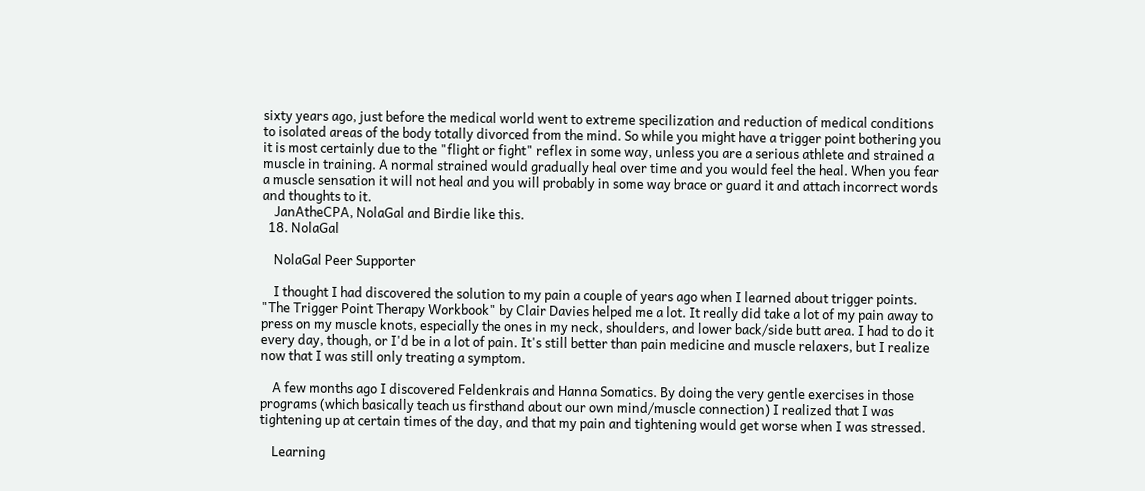sixty years ago, just before the medical world went to extreme specilization and reduction of medical conditions to isolated areas of the body totally divorced from the mind. So while you might have a trigger point bothering you it is most certainly due to the "flight or fight" reflex in some way, unless you are a serious athlete and strained a muscle in training. A normal strained would gradually heal over time and you would feel the heal. When you fear a muscle sensation it will not heal and you will probably in some way brace or guard it and attach incorrect words and thoughts to it.
    JanAtheCPA, NolaGal and Birdie like this.
  18. NolaGal

    NolaGal Peer Supporter

    I thought I had discovered the solution to my pain a couple of years ago when I learned about trigger points. "The Trigger Point Therapy Workbook" by Clair Davies helped me a lot. It really did take a lot of my pain away to press on my muscle knots, especially the ones in my neck, shoulders, and lower back/side butt area. I had to do it every day, though, or I'd be in a lot of pain. It's still better than pain medicine and muscle relaxers, but I realize now that I was still only treating a symptom.

    A few months ago I discovered Feldenkrais and Hanna Somatics. By doing the very gentle exercises in those programs (which basically teach us firsthand about our own mind/muscle connection) I realized that I was tightening up at certain times of the day, and that my pain and tightening would get worse when I was stressed.

    Learning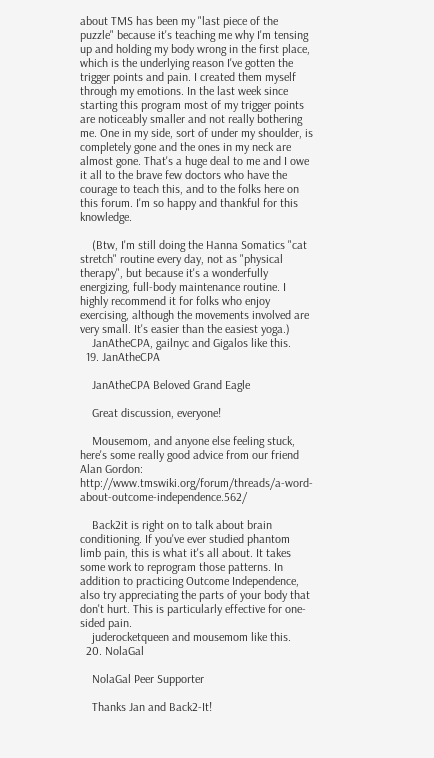about TMS has been my "last piece of the puzzle" because it's teaching me why I'm tensing up and holding my body wrong in the first place, which is the underlying reason I've gotten the trigger points and pain. I created them myself through my emotions. In the last week since starting this program most of my trigger points are noticeably smaller and not really bothering me. One in my side, sort of under my shoulder, is completely gone and the ones in my neck are almost gone. That's a huge deal to me and I owe it all to the brave few doctors who have the courage to teach this, and to the folks here on this forum. I'm so happy and thankful for this knowledge.

    (Btw, I'm still doing the Hanna Somatics "cat stretch" routine every day, not as "physical therapy", but because it's a wonderfully energizing, full-body maintenance routine. I highly recommend it for folks who enjoy exercising, although the movements involved are very small. It's easier than the easiest yoga.)
    JanAtheCPA, gailnyc and Gigalos like this.
  19. JanAtheCPA

    JanAtheCPA Beloved Grand Eagle

    Great discussion, everyone!

    Mousemom, and anyone else feeling stuck, here's some really good advice from our friend Alan Gordon: http://www.tmswiki.org/forum/threads/a-word-about-outcome-independence.562/

    Back2it is right on to talk about brain conditioning. If you've ever studied phantom limb pain, this is what it's all about. It takes some work to reprogram those patterns. In addition to practicing Outcome Independence, also try appreciating the parts of your body that don't hurt. This is particularly effective for one-sided pain.
    juderocketqueen and mousemom like this.
  20. NolaGal

    NolaGal Peer Supporter

    Thanks Jan and Back2-It!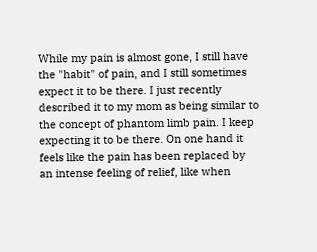While my pain is almost gone, I still have the "habit" of pain, and I still sometimes expect it to be there. I just recently described it to my mom as being similar to the concept of phantom limb pain. I keep expecting it to be there. On one hand it feels like the pain has been replaced by an intense feeling of relief, like when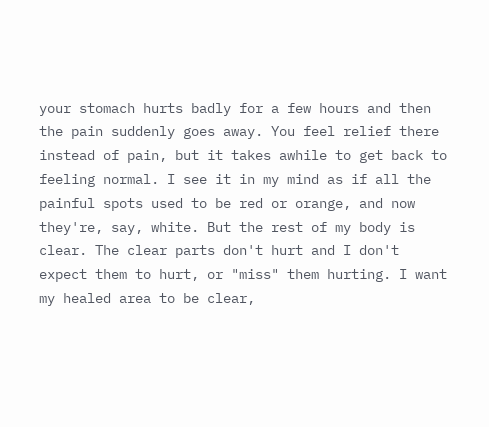your stomach hurts badly for a few hours and then the pain suddenly goes away. You feel relief there instead of pain, but it takes awhile to get back to feeling normal. I see it in my mind as if all the painful spots used to be red or orange, and now they're, say, white. But the rest of my body is clear. The clear parts don't hurt and I don't expect them to hurt, or "miss" them hurting. I want my healed area to be clear,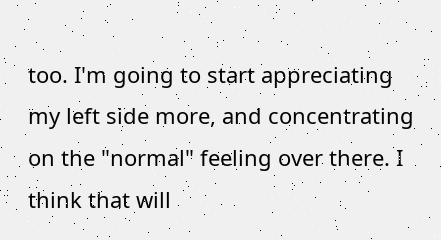too. I'm going to start appreciating my left side more, and concentrating on the "normal" feeling over there. I think that will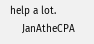help a lot.
    JanAtheCPA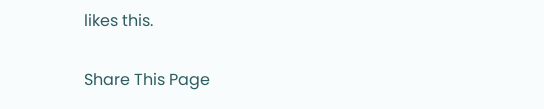likes this.

Share This Page